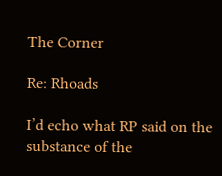The Corner

Re: Rhoads

I’d echo what RP said on the substance of the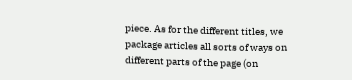piece. As for the different titles, we package articles all sorts of ways on different parts of the page (on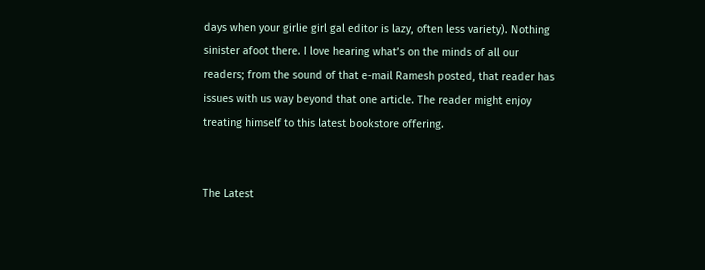days when your girlie girl gal editor is lazy, often less variety). Nothing sinister afoot there. I love hearing what’s on the minds of all our readers; from the sound of that e-mail Ramesh posted, that reader has issues with us way beyond that one article. The reader might enjoy treating himself to this latest bookstore offering.


The Latest